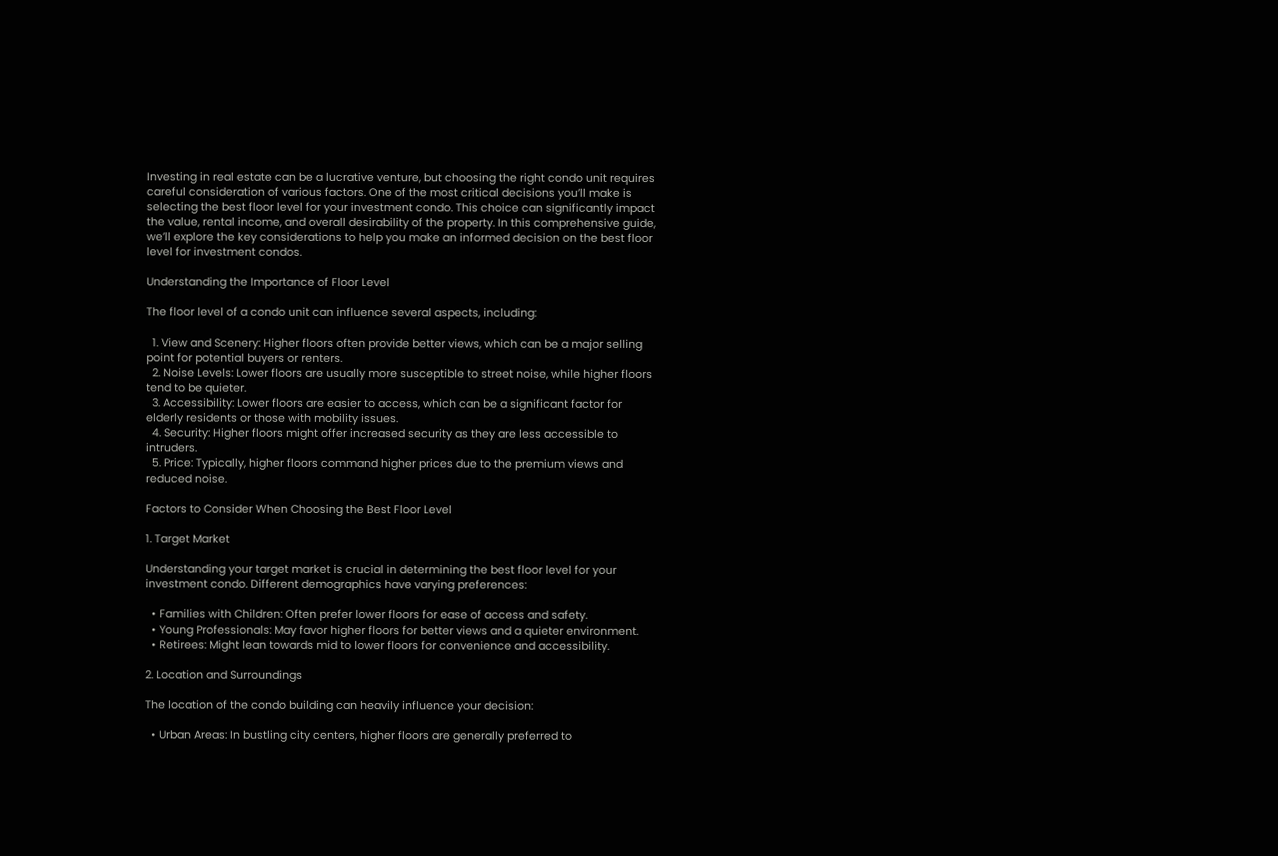Investing in real estate can be a lucrative venture, but choosing the right condo unit requires careful consideration of various factors. One of the most critical decisions you’ll make is selecting the best floor level for your investment condo. This choice can significantly impact the value, rental income, and overall desirability of the property. In this comprehensive guide, we’ll explore the key considerations to help you make an informed decision on the best floor level for investment condos.

Understanding the Importance of Floor Level

The floor level of a condo unit can influence several aspects, including:

  1. View and Scenery: Higher floors often provide better views, which can be a major selling point for potential buyers or renters.
  2. Noise Levels: Lower floors are usually more susceptible to street noise, while higher floors tend to be quieter.
  3. Accessibility: Lower floors are easier to access, which can be a significant factor for elderly residents or those with mobility issues.
  4. Security: Higher floors might offer increased security as they are less accessible to intruders.
  5. Price: Typically, higher floors command higher prices due to the premium views and reduced noise.

Factors to Consider When Choosing the Best Floor Level

1. Target Market

Understanding your target market is crucial in determining the best floor level for your investment condo. Different demographics have varying preferences:

  • Families with Children: Often prefer lower floors for ease of access and safety.
  • Young Professionals: May favor higher floors for better views and a quieter environment.
  • Retirees: Might lean towards mid to lower floors for convenience and accessibility.

2. Location and Surroundings

The location of the condo building can heavily influence your decision:

  • Urban Areas: In bustling city centers, higher floors are generally preferred to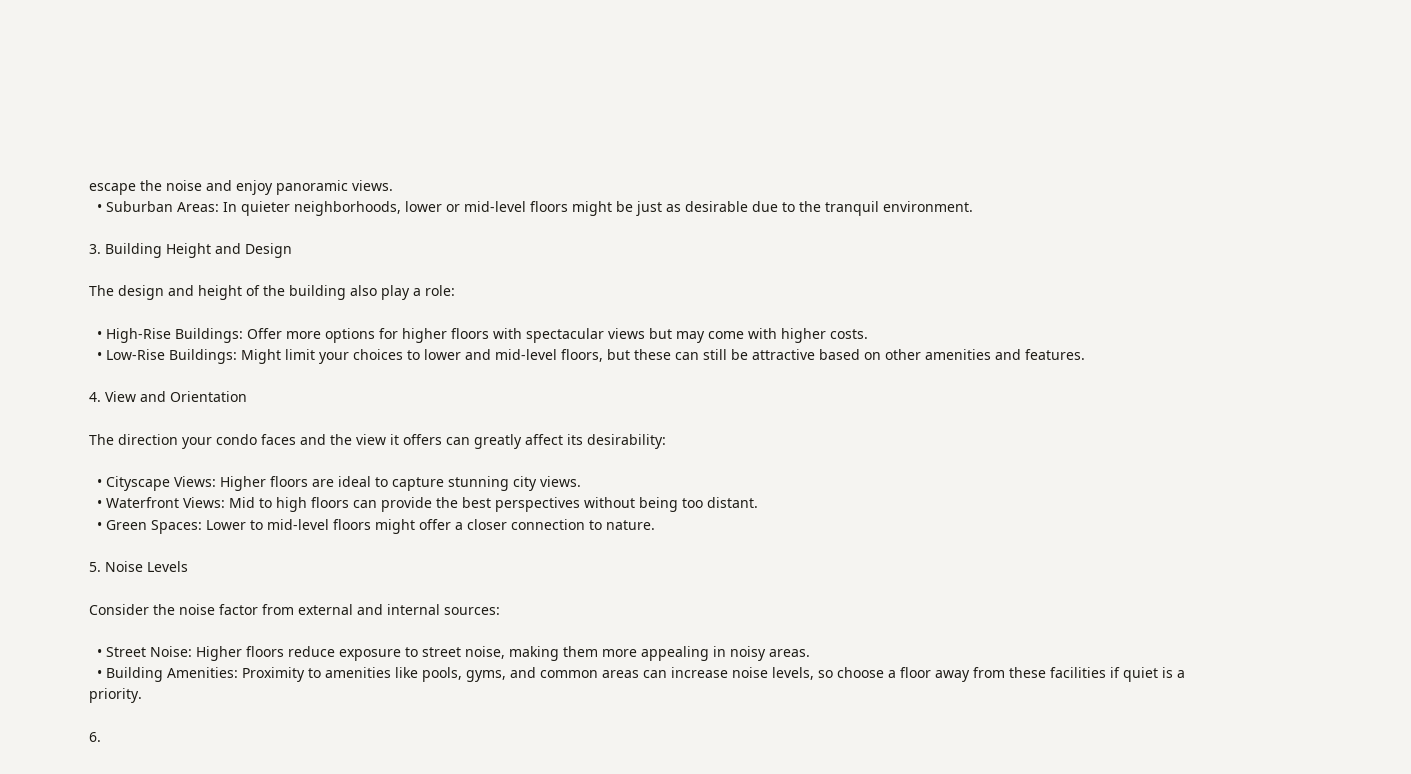escape the noise and enjoy panoramic views.
  • Suburban Areas: In quieter neighborhoods, lower or mid-level floors might be just as desirable due to the tranquil environment.

3. Building Height and Design

The design and height of the building also play a role:

  • High-Rise Buildings: Offer more options for higher floors with spectacular views but may come with higher costs.
  • Low-Rise Buildings: Might limit your choices to lower and mid-level floors, but these can still be attractive based on other amenities and features.

4. View and Orientation

The direction your condo faces and the view it offers can greatly affect its desirability:

  • Cityscape Views: Higher floors are ideal to capture stunning city views.
  • Waterfront Views: Mid to high floors can provide the best perspectives without being too distant.
  • Green Spaces: Lower to mid-level floors might offer a closer connection to nature.

5. Noise Levels

Consider the noise factor from external and internal sources:

  • Street Noise: Higher floors reduce exposure to street noise, making them more appealing in noisy areas.
  • Building Amenities: Proximity to amenities like pools, gyms, and common areas can increase noise levels, so choose a floor away from these facilities if quiet is a priority.

6.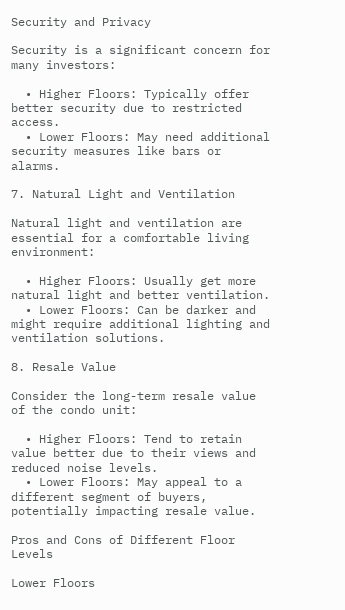Security and Privacy

Security is a significant concern for many investors:

  • Higher Floors: Typically offer better security due to restricted access.
  • Lower Floors: May need additional security measures like bars or alarms.

7. Natural Light and Ventilation

Natural light and ventilation are essential for a comfortable living environment:

  • Higher Floors: Usually get more natural light and better ventilation.
  • Lower Floors: Can be darker and might require additional lighting and ventilation solutions.

8. Resale Value

Consider the long-term resale value of the condo unit:

  • Higher Floors: Tend to retain value better due to their views and reduced noise levels.
  • Lower Floors: May appeal to a different segment of buyers, potentially impacting resale value.

Pros and Cons of Different Floor Levels

Lower Floors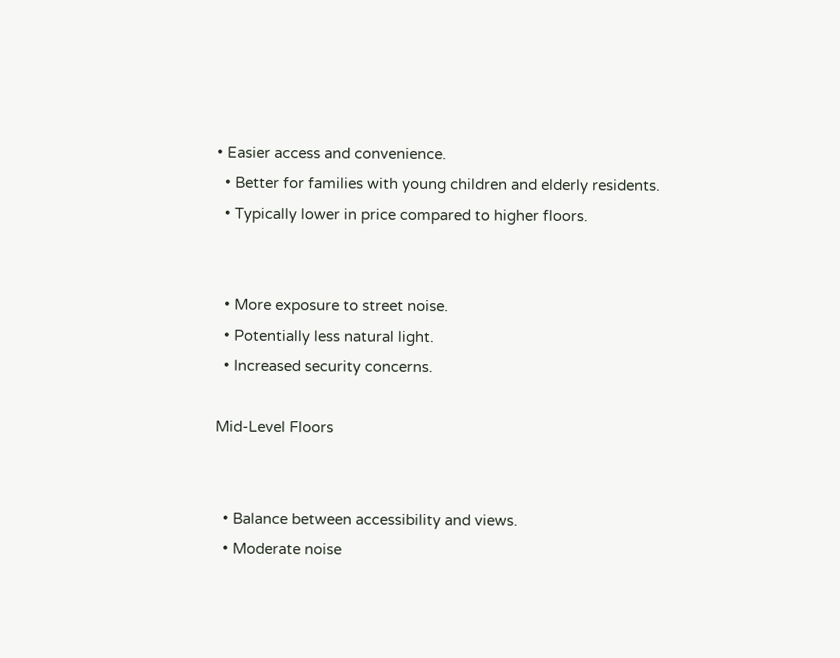• Easier access and convenience.
  • Better for families with young children and elderly residents.
  • Typically lower in price compared to higher floors.


  • More exposure to street noise.
  • Potentially less natural light.
  • Increased security concerns.

Mid-Level Floors


  • Balance between accessibility and views.
  • Moderate noise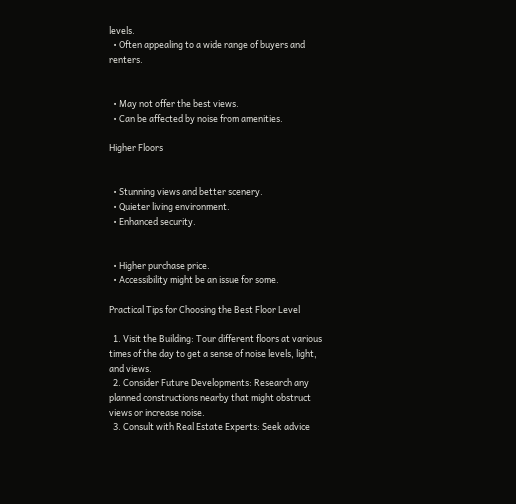levels.
  • Often appealing to a wide range of buyers and renters.


  • May not offer the best views.
  • Can be affected by noise from amenities.

Higher Floors


  • Stunning views and better scenery.
  • Quieter living environment.
  • Enhanced security.


  • Higher purchase price.
  • Accessibility might be an issue for some.

Practical Tips for Choosing the Best Floor Level

  1. Visit the Building: Tour different floors at various times of the day to get a sense of noise levels, light, and views.
  2. Consider Future Developments: Research any planned constructions nearby that might obstruct views or increase noise.
  3. Consult with Real Estate Experts: Seek advice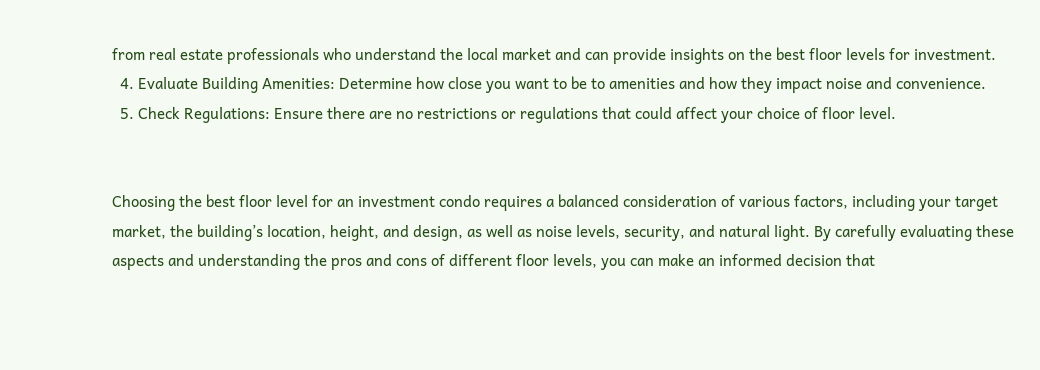from real estate professionals who understand the local market and can provide insights on the best floor levels for investment.
  4. Evaluate Building Amenities: Determine how close you want to be to amenities and how they impact noise and convenience.
  5. Check Regulations: Ensure there are no restrictions or regulations that could affect your choice of floor level.


Choosing the best floor level for an investment condo requires a balanced consideration of various factors, including your target market, the building’s location, height, and design, as well as noise levels, security, and natural light. By carefully evaluating these aspects and understanding the pros and cons of different floor levels, you can make an informed decision that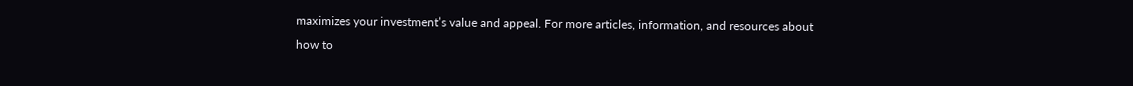maximizes your investment’s value and appeal. For more articles, information, and resources about how to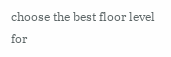choose the best floor level for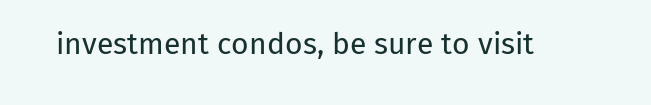investment condos, be sure to visit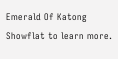Emerald Of Katong Showflat to learn more.